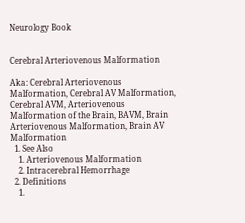Neurology Book


Cerebral Arteriovenous Malformation

Aka: Cerebral Arteriovenous Malformation, Cerebral AV Malformation, Cerebral AVM, Arteriovenous Malformation of the Brain, BAVM, Brain Arteriovenous Malformation, Brain AV Malformation
  1. See Also
    1. Arteriovenous Malformation
    2. Intracerebral Hemorrhage
  2. Definitions
    1.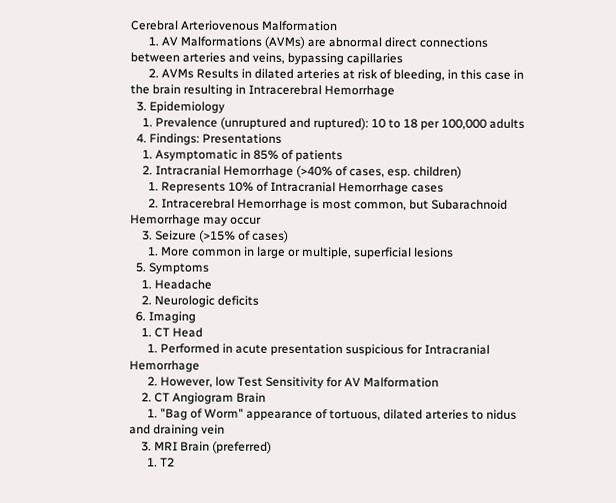Cerebral Arteriovenous Malformation
      1. AV Malformations (AVMs) are abnormal direct connections between arteries and veins, bypassing capillaries
      2. AVMs Results in dilated arteries at risk of bleeding, in this case in the brain resulting in Intracerebral Hemorrhage
  3. Epidemiology
    1. Prevalence (unruptured and ruptured): 10 to 18 per 100,000 adults
  4. Findings: Presentations
    1. Asymptomatic in 85% of patients
    2. Intracranial Hemorrhage (>40% of cases, esp. children)
      1. Represents 10% of Intracranial Hemorrhage cases
      2. Intracerebral Hemorrhage is most common, but Subarachnoid Hemorrhage may occur
    3. Seizure (>15% of cases)
      1. More common in large or multiple, superficial lesions
  5. Symptoms
    1. Headache
    2. Neurologic deficits
  6. Imaging
    1. CT Head
      1. Performed in acute presentation suspicious for Intracranial Hemorrhage
      2. However, low Test Sensitivity for AV Malformation
    2. CT Angiogram Brain
      1. "Bag of Worm" appearance of tortuous, dilated arteries to nidus and draining vein
    3. MRI Brain (preferred)
      1. T2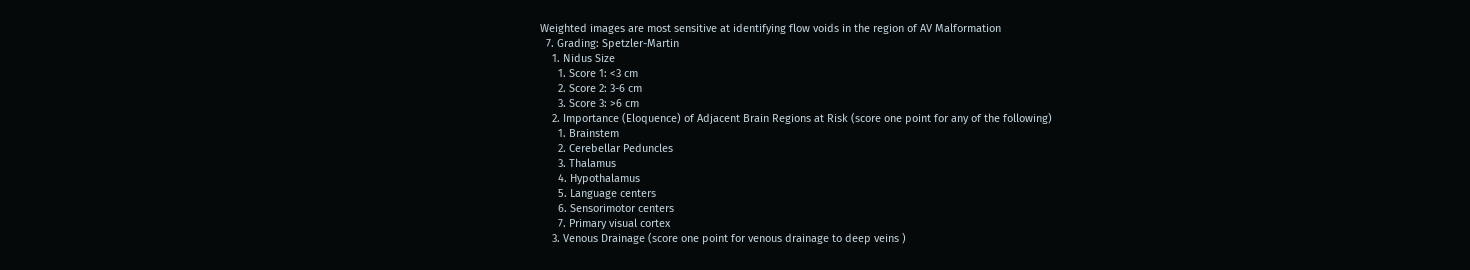Weighted images are most sensitive at identifying flow voids in the region of AV Malformation
  7. Grading: Spetzler-Martin
    1. Nidus Size
      1. Score 1: <3 cm
      2. Score 2: 3-6 cm
      3. Score 3: >6 cm
    2. Importance (Eloquence) of Adjacent Brain Regions at Risk (score one point for any of the following)
      1. Brainstem
      2. Cerebellar Peduncles
      3. Thalamus
      4. Hypothalamus
      5. Language centers
      6. Sensorimotor centers
      7. Primary visual cortex
    3. Venous Drainage (score one point for venous drainage to deep veins )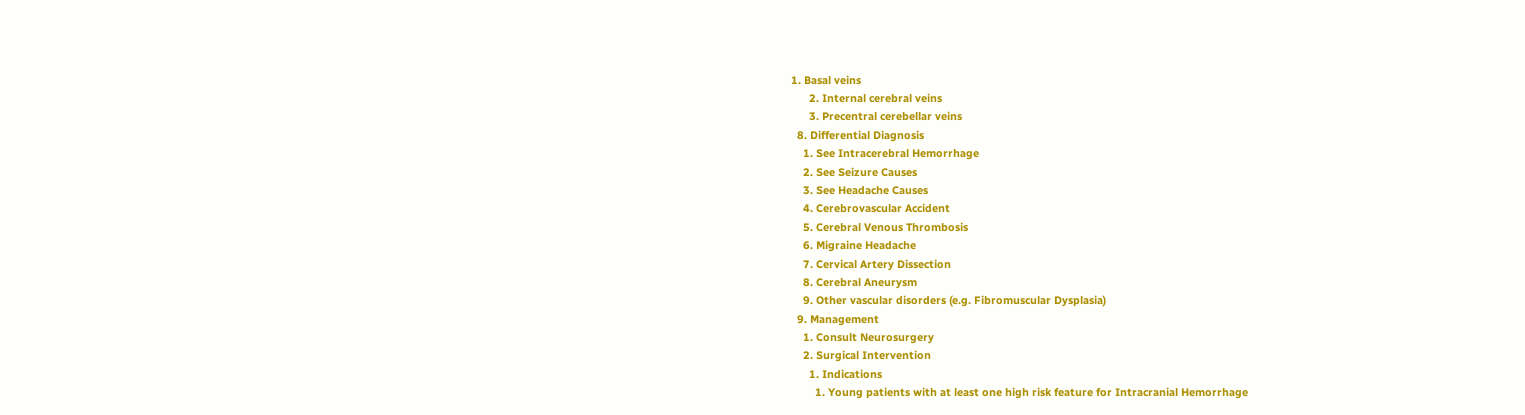1. Basal veins
      2. Internal cerebral veins
      3. Precentral cerebellar veins
  8. Differential Diagnosis
    1. See Intracerebral Hemorrhage
    2. See Seizure Causes
    3. See Headache Causes
    4. Cerebrovascular Accident
    5. Cerebral Venous Thrombosis
    6. Migraine Headache
    7. Cervical Artery Dissection
    8. Cerebral Aneurysm
    9. Other vascular disorders (e.g. Fibromuscular Dysplasia)
  9. Management
    1. Consult Neurosurgery
    2. Surgical Intervention
      1. Indications
        1. Young patients with at least one high risk feature for Intracranial Hemorrhage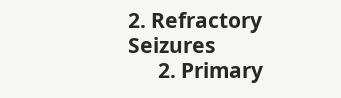2. Refractory Seizures
      2. Primary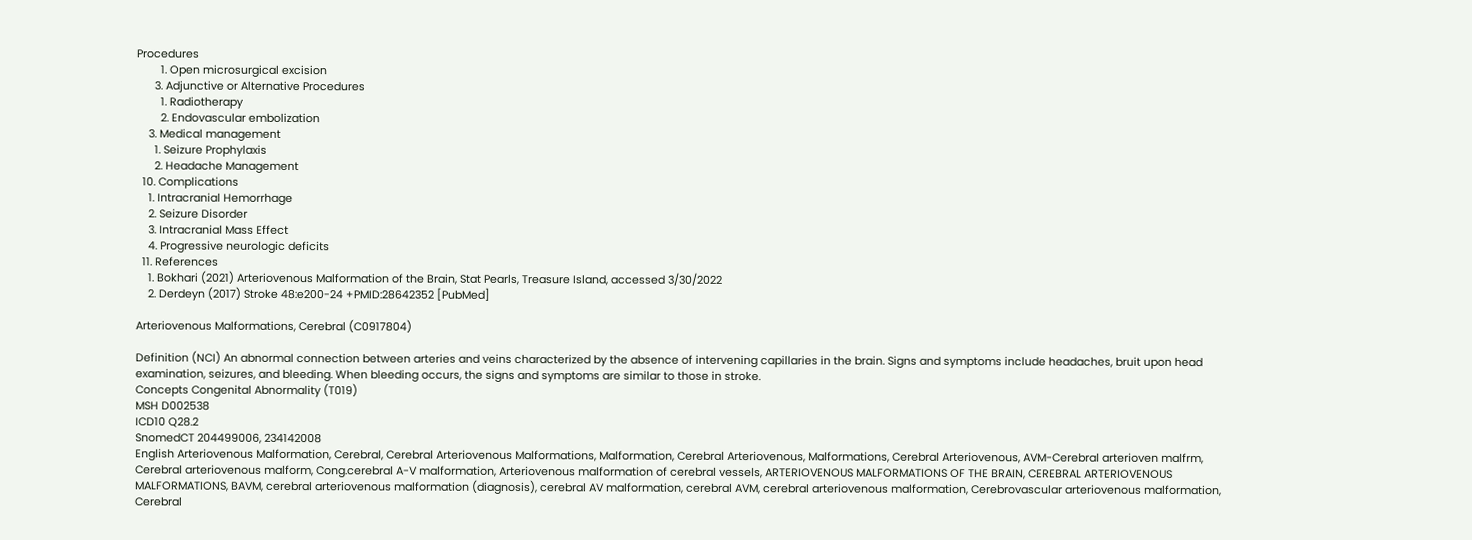Procedures
        1. Open microsurgical excision
      3. Adjunctive or Alternative Procedures
        1. Radiotherapy
        2. Endovascular embolization
    3. Medical management
      1. Seizure Prophylaxis
      2. Headache Management
  10. Complications
    1. Intracranial Hemorrhage
    2. Seizure Disorder
    3. Intracranial Mass Effect
    4. Progressive neurologic deficits
  11. References
    1. Bokhari (2021) Arteriovenous Malformation of the Brain, Stat Pearls, Treasure Island, accessed 3/30/2022
    2. Derdeyn (2017) Stroke 48:e200-24 +PMID:28642352 [PubMed]

Arteriovenous Malformations, Cerebral (C0917804)

Definition (NCI) An abnormal connection between arteries and veins characterized by the absence of intervening capillaries in the brain. Signs and symptoms include headaches, bruit upon head examination, seizures, and bleeding. When bleeding occurs, the signs and symptoms are similar to those in stroke.
Concepts Congenital Abnormality (T019)
MSH D002538
ICD10 Q28.2
SnomedCT 204499006, 234142008
English Arteriovenous Malformation, Cerebral, Cerebral Arteriovenous Malformations, Malformation, Cerebral Arteriovenous, Malformations, Cerebral Arteriovenous, AVM-Cerebral arterioven malfrm, Cerebral arteriovenous malform, Cong.cerebral A-V malformation, Arteriovenous malformation of cerebral vessels, ARTERIOVENOUS MALFORMATIONS OF THE BRAIN, CEREBRAL ARTERIOVENOUS MALFORMATIONS, BAVM, cerebral arteriovenous malformation (diagnosis), cerebral AV malformation, cerebral AVM, cerebral arteriovenous malformation, Cerebrovascular arteriovenous malformation, Cerebral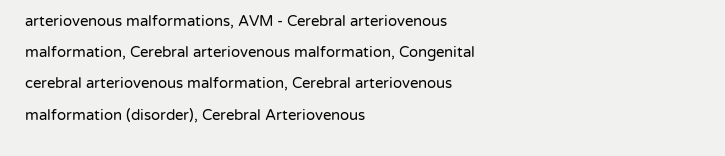arteriovenous malformations, AVM - Cerebral arteriovenous malformation, Cerebral arteriovenous malformation, Congenital cerebral arteriovenous malformation, Cerebral arteriovenous malformation (disorder), Cerebral Arteriovenous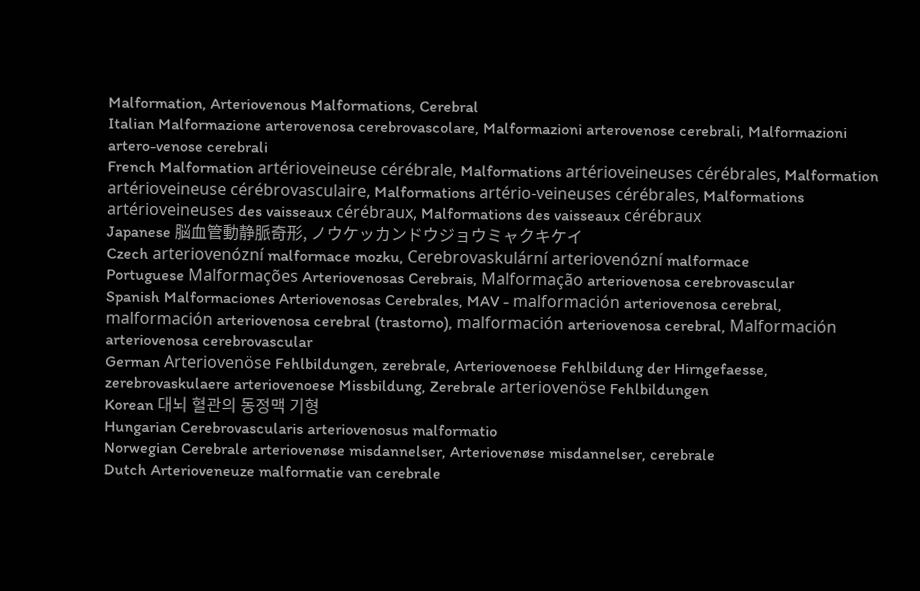Malformation, Arteriovenous Malformations, Cerebral
Italian Malformazione arterovenosa cerebrovascolare, Malformazioni arterovenose cerebrali, Malformazioni artero-venose cerebrali
French Malformation artérioveineuse cérébrale, Malformations artérioveineuses cérébrales, Malformation artérioveineuse cérébrovasculaire, Malformations artério-veineuses cérébrales, Malformations artérioveineuses des vaisseaux cérébraux, Malformations des vaisseaux cérébraux
Japanese 脳血管動静脈奇形, ノウケッカンドウジョウミャクキケイ
Czech arteriovenózní malformace mozku, Cerebrovaskulární arteriovenózní malformace
Portuguese Malformações Arteriovenosas Cerebrais, Malformação arteriovenosa cerebrovascular
Spanish Malformaciones Arteriovenosas Cerebrales, MAV - malformación arteriovenosa cerebral, malformación arteriovenosa cerebral (trastorno), malformación arteriovenosa cerebral, Malformación arteriovenosa cerebrovascular
German Arteriovenöse Fehlbildungen, zerebrale, Arteriovenoese Fehlbildung der Hirngefaesse, zerebrovaskulaere arteriovenoese Missbildung, Zerebrale arteriovenöse Fehlbildungen
Korean 대뇌 혈관의 동정맥 기형
Hungarian Cerebrovascularis arteriovenosus malformatio
Norwegian Cerebrale arteriovenøse misdannelser, Arteriovenøse misdannelser, cerebrale
Dutch Arterioveneuze malformatie van cerebrale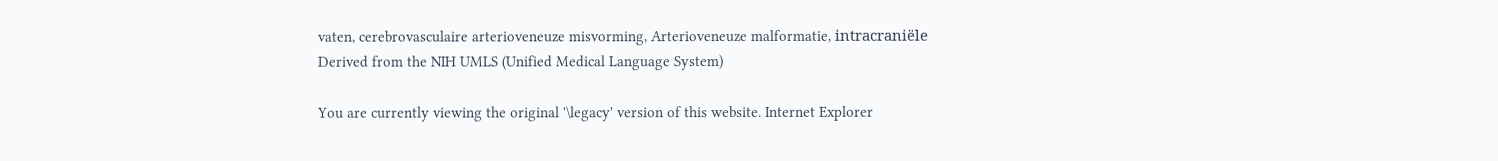vaten, cerebrovasculaire arterioveneuze misvorming, Arterioveneuze malformatie, intracraniële
Derived from the NIH UMLS (Unified Medical Language System)

You are currently viewing the original '\legacy' version of this website. Internet Explorer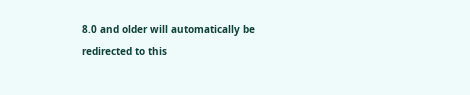8.0 and older will automatically be redirected to this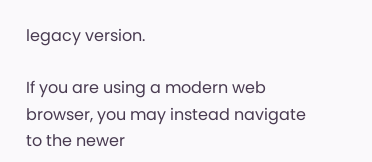legacy version.

If you are using a modern web browser, you may instead navigate to the newer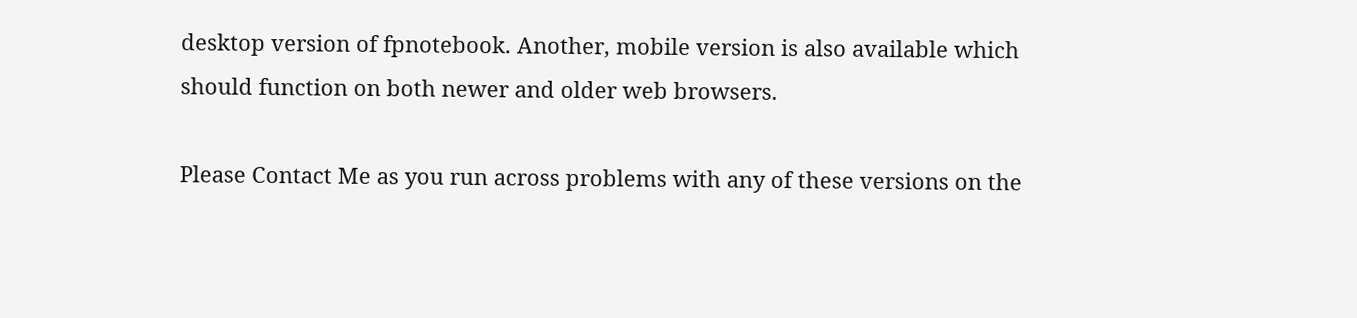desktop version of fpnotebook. Another, mobile version is also available which should function on both newer and older web browsers.

Please Contact Me as you run across problems with any of these versions on the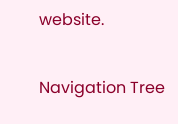website.

Navigation Tree